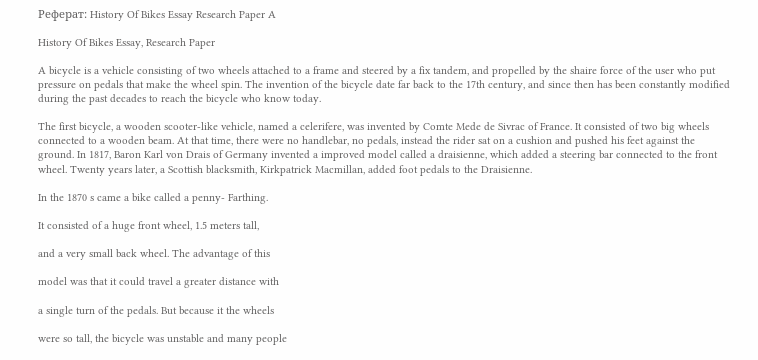Реферат: History Of Bikes Essay Research Paper A

History Of Bikes Essay, Research Paper

A bicycle is a vehicle consisting of two wheels attached to a frame and steered by a fix tandem, and propelled by the shaire force of the user who put pressure on pedals that make the wheel spin. The invention of the bicycle date far back to the 17th century, and since then has been constantly modified during the past decades to reach the bicycle who know today.

The first bicycle, a wooden scooter-like vehicle, named a celerifere, was invented by Comte Mede de Sivrac of France. It consisted of two big wheels connected to a wooden beam. At that time, there were no handlebar, no pedals, instead the rider sat on a cushion and pushed his feet against the ground. In 1817, Baron Karl von Drais of Germany invented a improved model called a draisienne, which added a steering bar connected to the front wheel. Twenty years later, a Scottish blacksmith, Kirkpatrick Macmillan, added foot pedals to the Draisienne.

In the 1870 s came a bike called a penny- Farthing.

It consisted of a huge front wheel, 1.5 meters tall,

and a very small back wheel. The advantage of this

model was that it could travel a greater distance with

a single turn of the pedals. But because it the wheels

were so tall, the bicycle was unstable and many people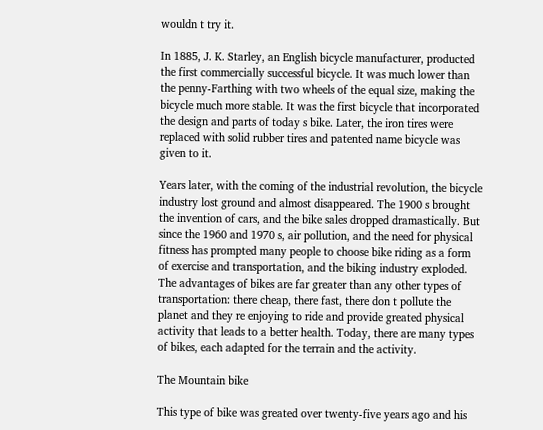wouldn t try it.

In 1885, J. K. Starley, an English bicycle manufacturer, producted the first commercially successful bicycle. It was much lower than the penny-Farthing with two wheels of the equal size, making the bicycle much more stable. It was the first bicycle that incorporated the design and parts of today s bike. Later, the iron tires were replaced with solid rubber tires and patented name bicycle was given to it.

Years later, with the coming of the industrial revolution, the bicycle industry lost ground and almost disappeared. The 1900 s brought the invention of cars, and the bike sales dropped dramastically. But since the 1960 and 1970 s, air pollution, and the need for physical fitness has prompted many people to choose bike riding as a form of exercise and transportation, and the biking industry exploded. The advantages of bikes are far greater than any other types of transportation: there cheap, there fast, there don t pollute the planet and they re enjoying to ride and provide greated physical activity that leads to a better health. Today, there are many types of bikes, each adapted for the terrain and the activity.

The Mountain bike

This type of bike was greated over twenty-five years ago and his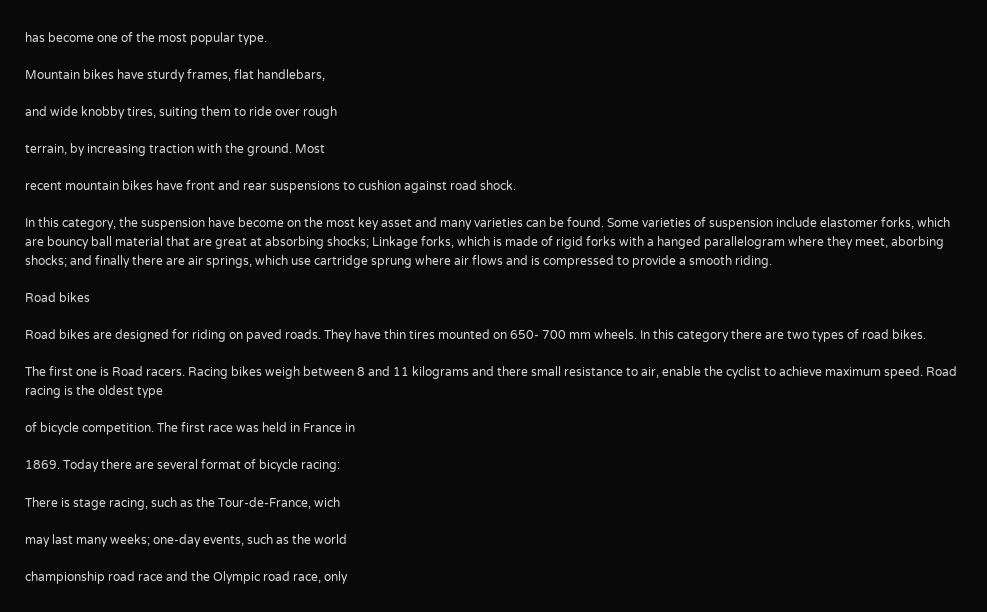has become one of the most popular type.

Mountain bikes have sturdy frames, flat handlebars,

and wide knobby tires, suiting them to ride over rough

terrain, by increasing traction with the ground. Most

recent mountain bikes have front and rear suspensions to cushion against road shock.

In this category, the suspension have become on the most key asset and many varieties can be found. Some varieties of suspension include elastomer forks, which are bouncy ball material that are great at absorbing shocks; Linkage forks, which is made of rigid forks with a hanged parallelogram where they meet, aborbing shocks; and finally there are air springs, which use cartridge sprung where air flows and is compressed to provide a smooth riding.

Road bikes

Road bikes are designed for riding on paved roads. They have thin tires mounted on 650- 700 mm wheels. In this category there are two types of road bikes.

The first one is Road racers. Racing bikes weigh between 8 and 11 kilograms and there small resistance to air, enable the cyclist to achieve maximum speed. Road racing is the oldest type

of bicycle competition. The first race was held in France in

1869. Today there are several format of bicycle racing:

There is stage racing, such as the Tour-de-France, wich

may last many weeks; one-day events, such as the world

championship road race and the Olympic road race, only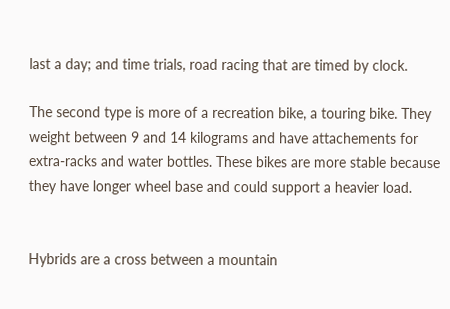last a day; and time trials, road racing that are timed by clock.

The second type is more of a recreation bike, a touring bike. They weight between 9 and 14 kilograms and have attachements for extra-racks and water bottles. These bikes are more stable because they have longer wheel base and could support a heavier load.


Hybrids are a cross between a mountain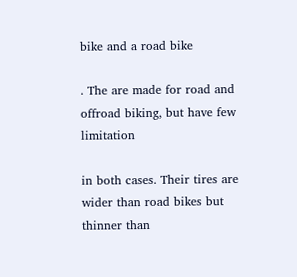bike and a road bike

. The are made for road and offroad biking, but have few limitation

in both cases. Their tires are wider than road bikes but thinner than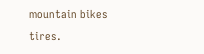mountain bikes tires.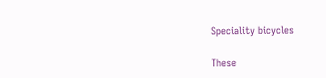Speciality bicycles

These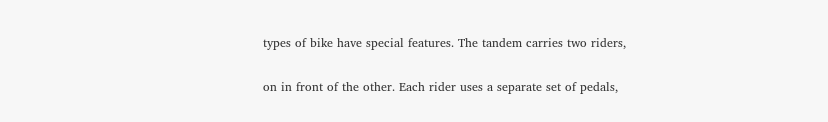types of bike have special features. The tandem carries two riders,

on in front of the other. Each rider uses a separate set of pedals,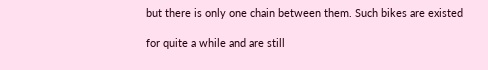but there is only one chain between them. Such bikes are existed

for quite a while and are still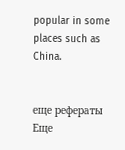popular in some places such as China.


еще рефераты
Еще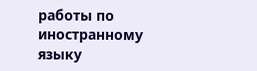работы по иностранному языку